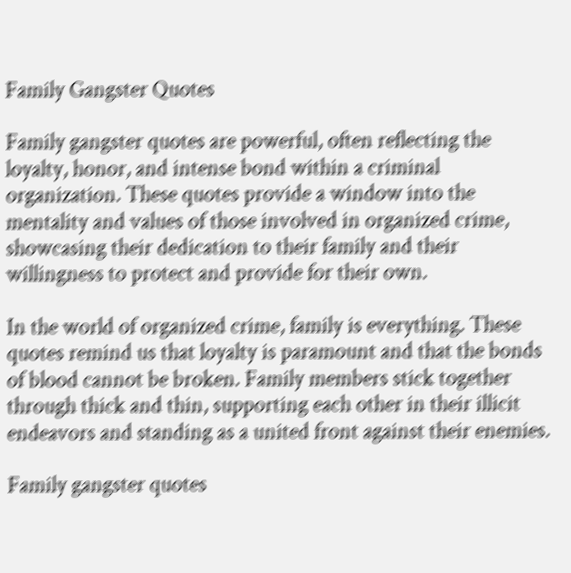Family Gangster Quotes

Family gangster quotes are powerful, often reflecting the loyalty, honor, and intense bond within a criminal organization. These quotes provide a window into the mentality and values of those involved in organized crime, showcasing their dedication to their family and their willingness to protect and provide for their own.

In the world of organized crime, family is everything. These quotes remind us that loyalty is paramount and that the bonds of blood cannot be broken. Family members stick together through thick and thin, supporting each other in their illicit endeavors and standing as a united front against their enemies.

Family gangster quotes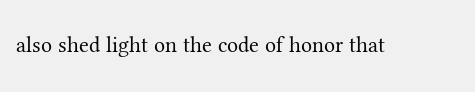also shed light on the code of honor that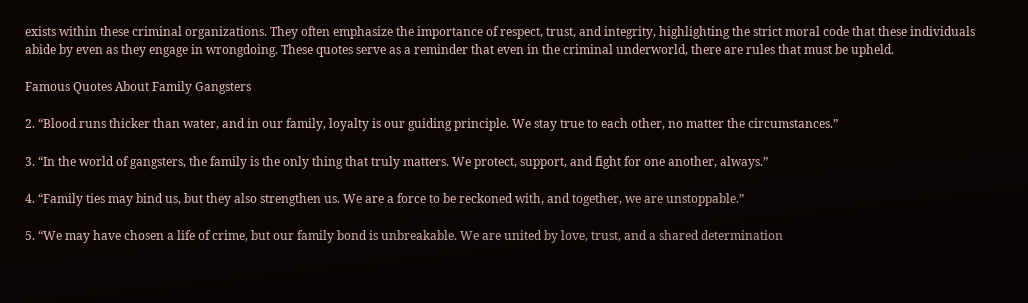exists within these criminal organizations. They often emphasize the importance of respect, trust, and integrity, highlighting the strict moral code that these individuals abide by even as they engage in wrongdoing. These quotes serve as a reminder that even in the criminal underworld, there are rules that must be upheld.

Famous Quotes About Family Gangsters

2. “Blood runs thicker than water, and in our family, loyalty is our guiding principle. We stay true to each other, no matter the circumstances.”

3. “In the world of gangsters, the family is the only thing that truly matters. We protect, support, and fight for one another, always.”

4. “Family ties may bind us, but they also strengthen us. We are a force to be reckoned with, and together, we are unstoppable.”

5. “We may have chosen a life of crime, but our family bond is unbreakable. We are united by love, trust, and a shared determination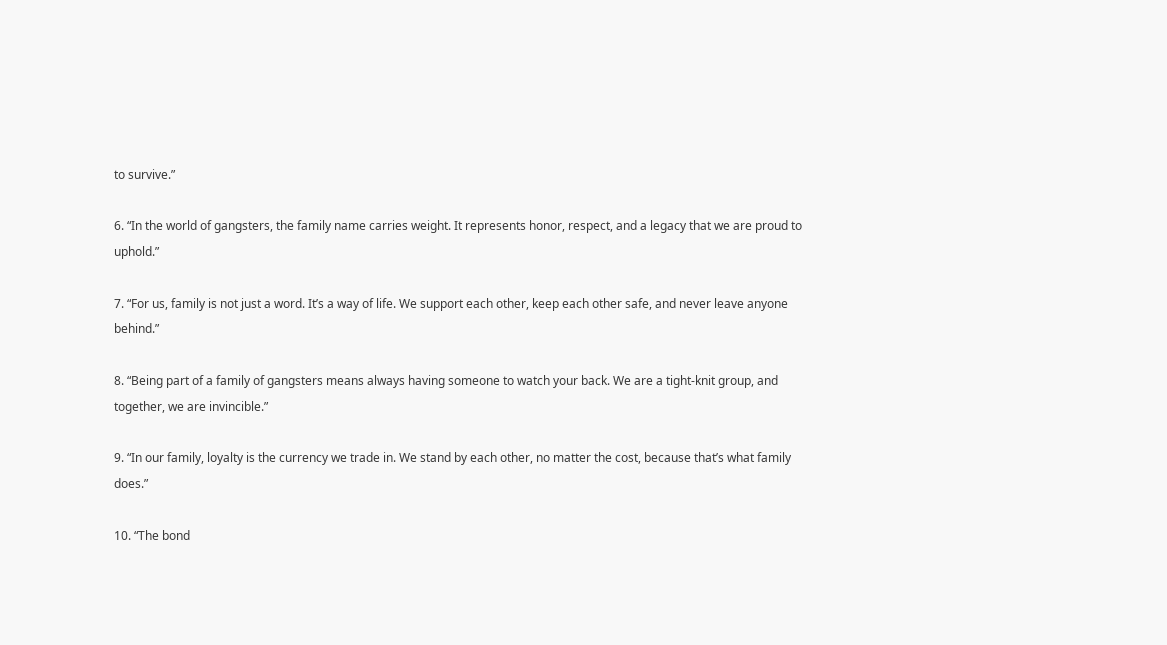to survive.”

6. “In the world of gangsters, the family name carries weight. It represents honor, respect, and a legacy that we are proud to uphold.”

7. “For us, family is not just a word. It’s a way of life. We support each other, keep each other safe, and never leave anyone behind.”

8. “Being part of a family of gangsters means always having someone to watch your back. We are a tight-knit group, and together, we are invincible.”

9. “In our family, loyalty is the currency we trade in. We stand by each other, no matter the cost, because that’s what family does.”

10. “The bond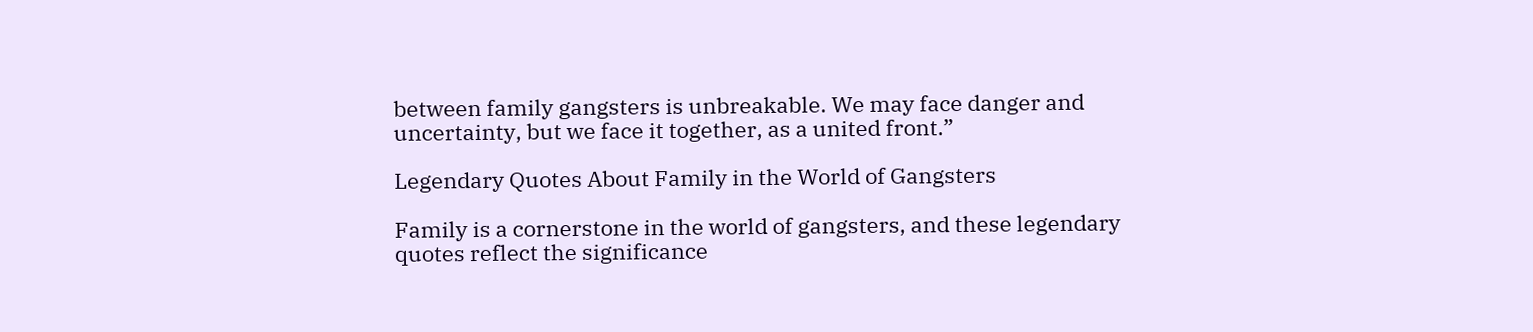between family gangsters is unbreakable. We may face danger and uncertainty, but we face it together, as a united front.”

Legendary Quotes About Family in the World of Gangsters

Family is a cornerstone in the world of gangsters, and these legendary quotes reflect the significance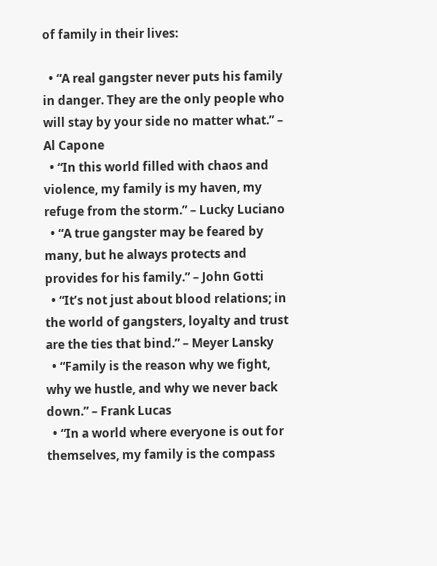of family in their lives:

  • “A real gangster never puts his family in danger. They are the only people who will stay by your side no matter what.” – Al Capone
  • “In this world filled with chaos and violence, my family is my haven, my refuge from the storm.” – Lucky Luciano
  • “A true gangster may be feared by many, but he always protects and provides for his family.” – John Gotti
  • “It’s not just about blood relations; in the world of gangsters, loyalty and trust are the ties that bind.” – Meyer Lansky
  • “Family is the reason why we fight, why we hustle, and why we never back down.” – Frank Lucas
  • “In a world where everyone is out for themselves, my family is the compass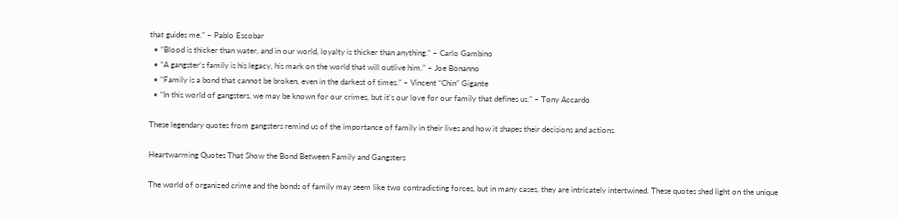that guides me.” – Pablo Escobar
  • “Blood is thicker than water, and in our world, loyalty is thicker than anything.” – Carlo Gambino
  • “A gangster’s family is his legacy, his mark on the world that will outlive him.” – Joe Bonanno
  • “Family is a bond that cannot be broken, even in the darkest of times.” – Vincent “Chin” Gigante
  • “In this world of gangsters, we may be known for our crimes, but it’s our love for our family that defines us.” – Tony Accardo

These legendary quotes from gangsters remind us of the importance of family in their lives and how it shapes their decisions and actions.

Heartwarming Quotes That Show the Bond Between Family and Gangsters

The world of organized crime and the bonds of family may seem like two contradicting forces, but in many cases, they are intricately intertwined. These quotes shed light on the unique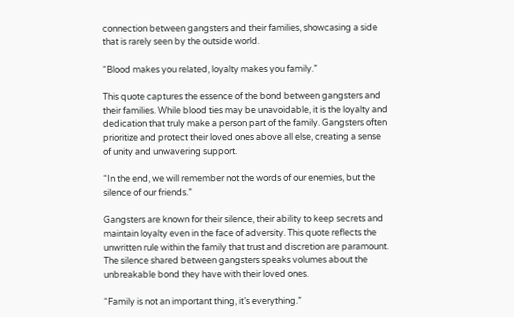connection between gangsters and their families, showcasing a side that is rarely seen by the outside world.

“Blood makes you related, loyalty makes you family.”

This quote captures the essence of the bond between gangsters and their families. While blood ties may be unavoidable, it is the loyalty and dedication that truly make a person part of the family. Gangsters often prioritize and protect their loved ones above all else, creating a sense of unity and unwavering support.

“In the end, we will remember not the words of our enemies, but the silence of our friends.”

Gangsters are known for their silence, their ability to keep secrets and maintain loyalty even in the face of adversity. This quote reflects the unwritten rule within the family that trust and discretion are paramount. The silence shared between gangsters speaks volumes about the unbreakable bond they have with their loved ones.

“Family is not an important thing, it’s everything.”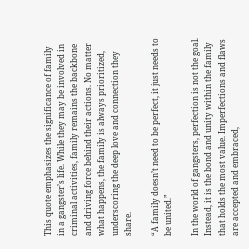This quote emphasizes the significance of family in a gangster’s life. While they may be involved in criminal activities, family remains the backbone and driving force behind their actions. No matter what happens, the family is always prioritized, underscoring the deep love and connection they share.

“A family doesn’t need to be perfect, it just needs to be united.”

In the world of gangsters, perfection is not the goal. Instead, it is the bond and unity within the family that holds the most value. Imperfections and flaws are accepted and embraced,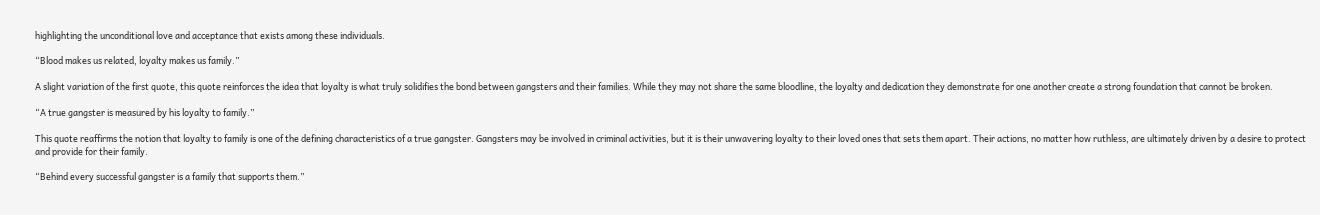highlighting the unconditional love and acceptance that exists among these individuals.

“Blood makes us related, loyalty makes us family.”

A slight variation of the first quote, this quote reinforces the idea that loyalty is what truly solidifies the bond between gangsters and their families. While they may not share the same bloodline, the loyalty and dedication they demonstrate for one another create a strong foundation that cannot be broken.

“A true gangster is measured by his loyalty to family.”

This quote reaffirms the notion that loyalty to family is one of the defining characteristics of a true gangster. Gangsters may be involved in criminal activities, but it is their unwavering loyalty to their loved ones that sets them apart. Their actions, no matter how ruthless, are ultimately driven by a desire to protect and provide for their family.

“Behind every successful gangster is a family that supports them.”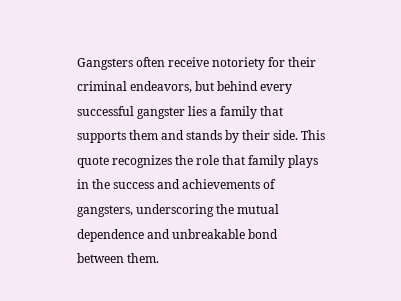Gangsters often receive notoriety for their criminal endeavors, but behind every successful gangster lies a family that supports them and stands by their side. This quote recognizes the role that family plays in the success and achievements of gangsters, underscoring the mutual dependence and unbreakable bond between them.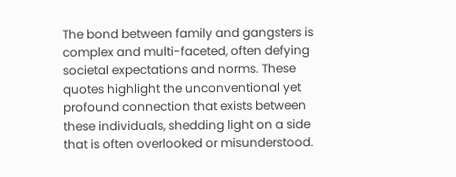The bond between family and gangsters is complex and multi-faceted, often defying societal expectations and norms. These quotes highlight the unconventional yet profound connection that exists between these individuals, shedding light on a side that is often overlooked or misunderstood.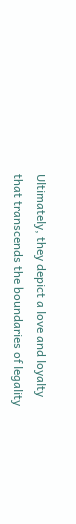Ultimately, they depict a love and loyalty that transcends the boundaries of legality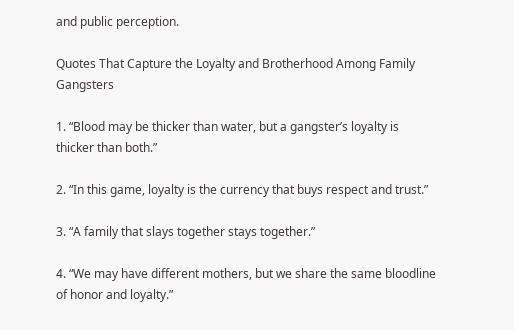and public perception.

Quotes That Capture the Loyalty and Brotherhood Among Family Gangsters

1. “Blood may be thicker than water, but a gangster’s loyalty is thicker than both.”

2. “In this game, loyalty is the currency that buys respect and trust.”

3. “A family that slays together stays together.”

4. “We may have different mothers, but we share the same bloodline of honor and loyalty.”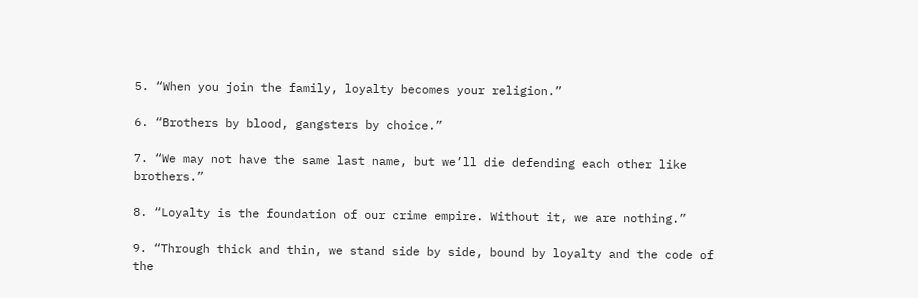5. “When you join the family, loyalty becomes your religion.”

6. “Brothers by blood, gangsters by choice.”

7. “We may not have the same last name, but we’ll die defending each other like brothers.”

8. “Loyalty is the foundation of our crime empire. Without it, we are nothing.”

9. “Through thick and thin, we stand side by side, bound by loyalty and the code of the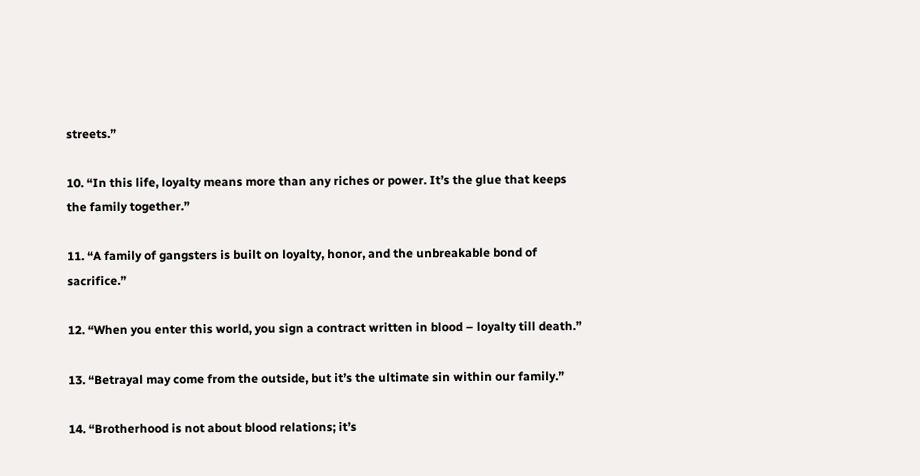streets.”

10. “In this life, loyalty means more than any riches or power. It’s the glue that keeps the family together.”

11. “A family of gangsters is built on loyalty, honor, and the unbreakable bond of sacrifice.”

12. “When you enter this world, you sign a contract written in blood – loyalty till death.”

13. “Betrayal may come from the outside, but it’s the ultimate sin within our family.”

14. “Brotherhood is not about blood relations; it’s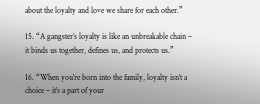about the loyalty and love we share for each other.”

15. “A gangster’s loyalty is like an unbreakable chain – it binds us together, defines us, and protects us.”

16. “When you’re born into the family, loyalty isn’t a choice – it’s a part of your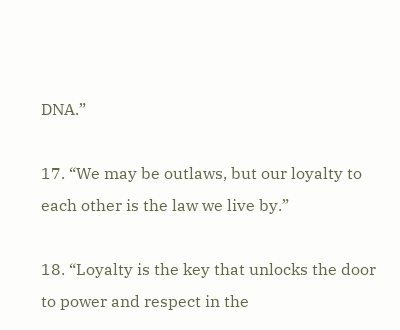DNA.”

17. “We may be outlaws, but our loyalty to each other is the law we live by.”

18. “Loyalty is the key that unlocks the door to power and respect in the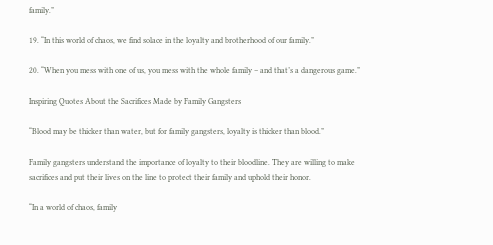family.”

19. “In this world of chaos, we find solace in the loyalty and brotherhood of our family.”

20. “When you mess with one of us, you mess with the whole family – and that’s a dangerous game.”

Inspiring Quotes About the Sacrifices Made by Family Gangsters

“Blood may be thicker than water, but for family gangsters, loyalty is thicker than blood.”

Family gangsters understand the importance of loyalty to their bloodline. They are willing to make sacrifices and put their lives on the line to protect their family and uphold their honor.

“In a world of chaos, family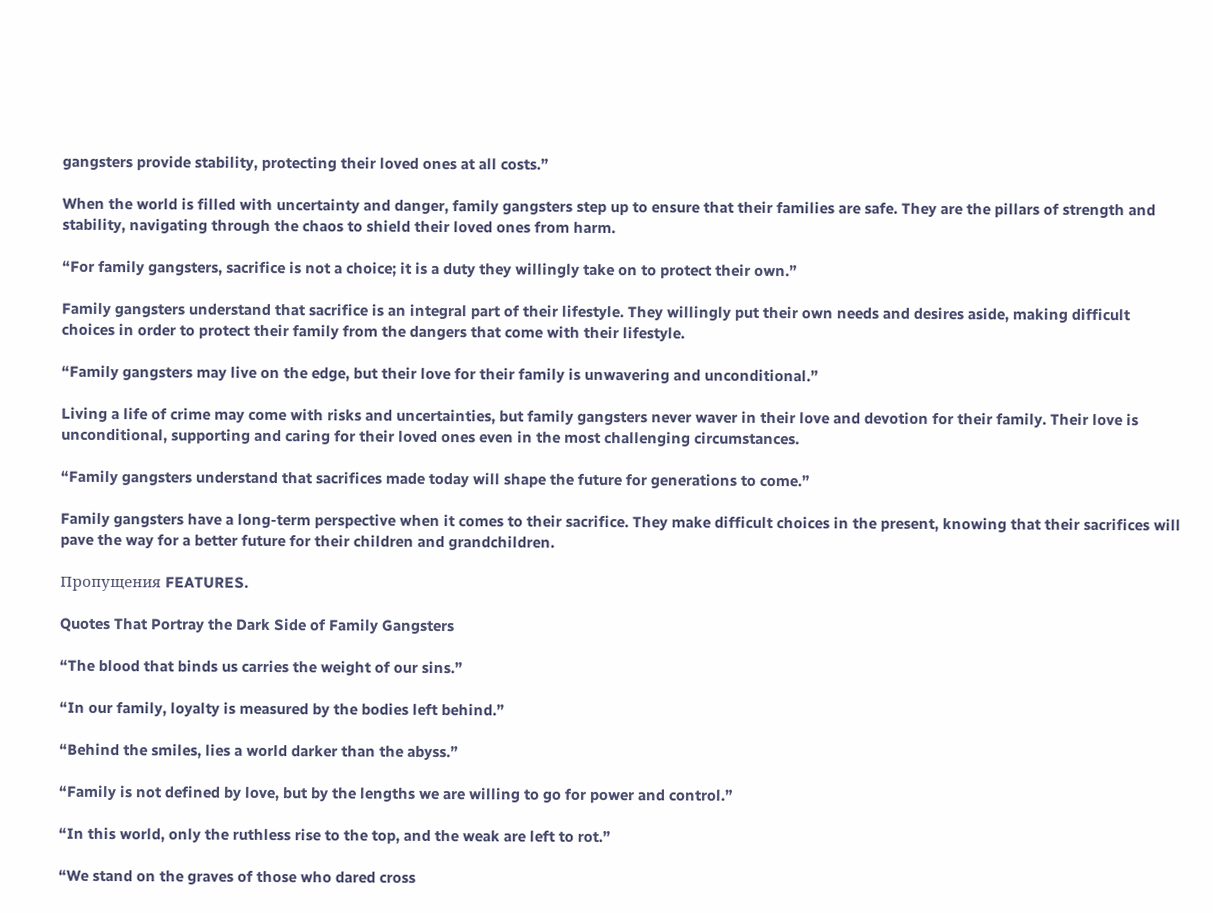gangsters provide stability, protecting their loved ones at all costs.”

When the world is filled with uncertainty and danger, family gangsters step up to ensure that their families are safe. They are the pillars of strength and stability, navigating through the chaos to shield their loved ones from harm.

“For family gangsters, sacrifice is not a choice; it is a duty they willingly take on to protect their own.”

Family gangsters understand that sacrifice is an integral part of their lifestyle. They willingly put their own needs and desires aside, making difficult choices in order to protect their family from the dangers that come with their lifestyle.

“Family gangsters may live on the edge, but their love for their family is unwavering and unconditional.”

Living a life of crime may come with risks and uncertainties, but family gangsters never waver in their love and devotion for their family. Their love is unconditional, supporting and caring for their loved ones even in the most challenging circumstances.

“Family gangsters understand that sacrifices made today will shape the future for generations to come.”

Family gangsters have a long-term perspective when it comes to their sacrifice. They make difficult choices in the present, knowing that their sacrifices will pave the way for a better future for their children and grandchildren.

Пропущения FEATURES.

Quotes That Portray the Dark Side of Family Gangsters

“The blood that binds us carries the weight of our sins.”

“In our family, loyalty is measured by the bodies left behind.”

“Behind the smiles, lies a world darker than the abyss.”

“Family is not defined by love, but by the lengths we are willing to go for power and control.”

“In this world, only the ruthless rise to the top, and the weak are left to rot.”

“We stand on the graves of those who dared cross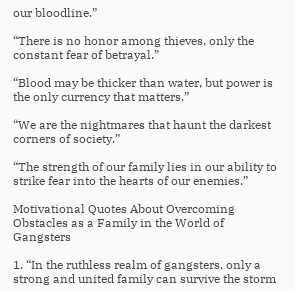our bloodline.”

“There is no honor among thieves, only the constant fear of betrayal.”

“Blood may be thicker than water, but power is the only currency that matters.”

“We are the nightmares that haunt the darkest corners of society.”

“The strength of our family lies in our ability to strike fear into the hearts of our enemies.”

Motivational Quotes About Overcoming Obstacles as a Family in the World of Gangsters

1. “In the ruthless realm of gangsters, only a strong and united family can survive the storm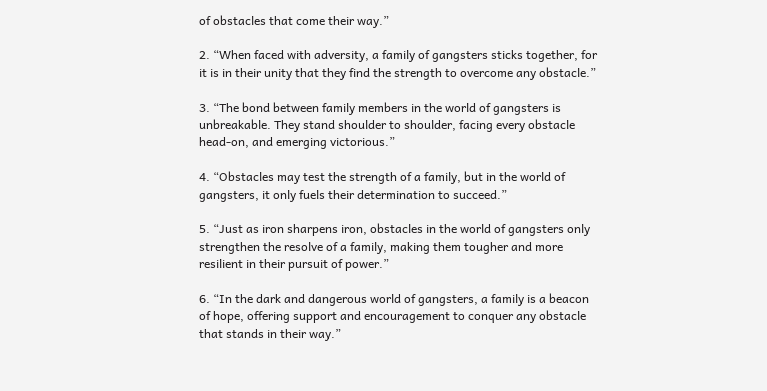of obstacles that come their way.”

2. “When faced with adversity, a family of gangsters sticks together, for it is in their unity that they find the strength to overcome any obstacle.”

3. “The bond between family members in the world of gangsters is unbreakable. They stand shoulder to shoulder, facing every obstacle head-on, and emerging victorious.”

4. “Obstacles may test the strength of a family, but in the world of gangsters, it only fuels their determination to succeed.”

5. “Just as iron sharpens iron, obstacles in the world of gangsters only strengthen the resolve of a family, making them tougher and more resilient in their pursuit of power.”

6. “In the dark and dangerous world of gangsters, a family is a beacon of hope, offering support and encouragement to conquer any obstacle that stands in their way.”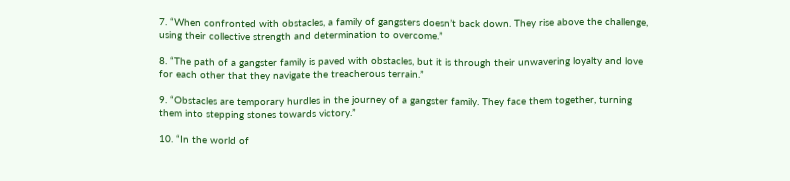7. “When confronted with obstacles, a family of gangsters doesn’t back down. They rise above the challenge, using their collective strength and determination to overcome.”

8. “The path of a gangster family is paved with obstacles, but it is through their unwavering loyalty and love for each other that they navigate the treacherous terrain.”

9. “Obstacles are temporary hurdles in the journey of a gangster family. They face them together, turning them into stepping stones towards victory.”

10. “In the world of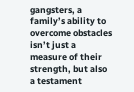gangsters, a family’s ability to overcome obstacles isn’t just a measure of their strength, but also a testament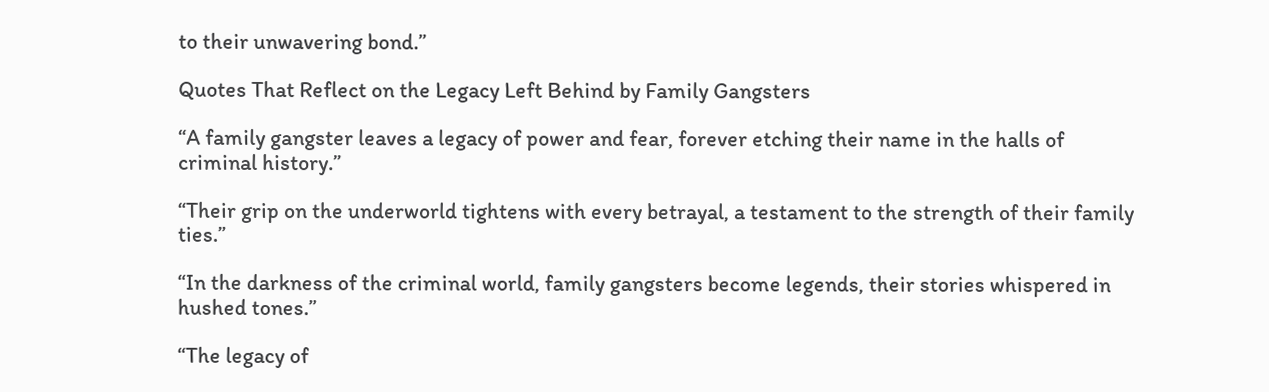to their unwavering bond.”

Quotes That Reflect on the Legacy Left Behind by Family Gangsters

“A family gangster leaves a legacy of power and fear, forever etching their name in the halls of criminal history.”

“Their grip on the underworld tightens with every betrayal, a testament to the strength of their family ties.”

“In the darkness of the criminal world, family gangsters become legends, their stories whispered in hushed tones.”

“The legacy of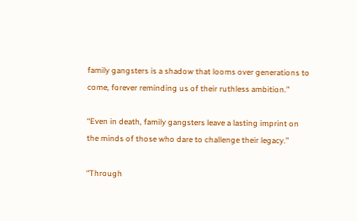family gangsters is a shadow that looms over generations to come, forever reminding us of their ruthless ambition.”

“Even in death, family gangsters leave a lasting imprint on the minds of those who dare to challenge their legacy.”

“Through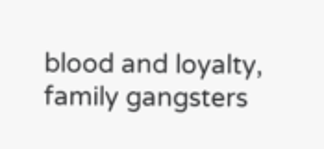blood and loyalty, family gangsters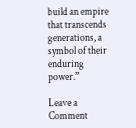build an empire that transcends generations, a symbol of their enduring power.”

Leave a Comment